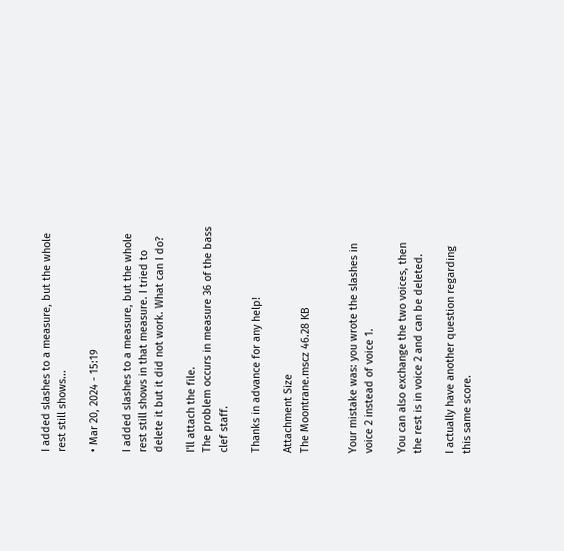I added slashes to a measure, but the whole rest still shows...

• Mar 20, 2024 - 15:19

I added slashes to a measure, but the whole rest still shows in that measure. I tried to delete it but it did not work. What can I do?

I'll attach the file.
The problem occurs in measure 36 of the bass clef staff.

Thanks in advance for any help!

Attachment Size
The Moontrane.mscz 46.28 KB


Your mistake was: you wrote the slashes in voice 2 instead of voice 1.

You can also exchange the two voices, then the rest is in voice 2 and can be deleted.

I actually have another question regarding this same score.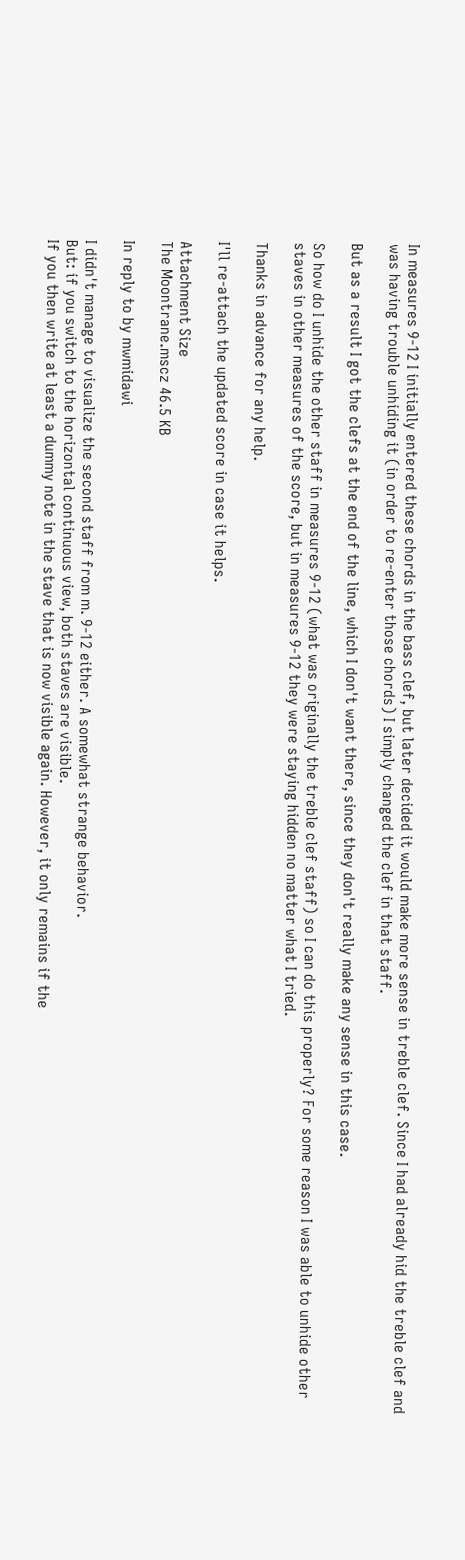In measures 9-12 I initially entered these chords in the bass clef, but later decided it would make more sense in treble clef. Since I had already hid the treble clef and was having trouble unhiding it (in order to re-enter those chords) I simply changed the clef in that staff.

But as a result I got the clefs at the end of the line, which I don't want there, since they don't really make any sense in this case.

So how do I unhide the other staff in measures 9-12 (what was originally the treble clef staff) so I can do this properly? For some reason I was able to unhide other staves in other measures of the score, but in measures 9-12 they were staying hidden no matter what I tried.

Thanks in advance for any help.

I'll re-attach the updated score in case it helps.

Attachment Size
The Moontrane.mscz 46.5 KB

In reply to by mwmidawi

I didn't manage to visualize the second staff from m. 9-12 either. A somewhat strange behavior.
But: if you switch to the horizontal continuous view, both staves are visible.
If you then write at least a dummy note in the stave that is now visible again. However, it only remains if the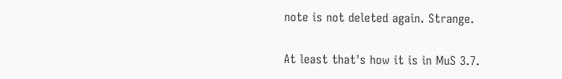note is not deleted again. Strange.

At least that's how it is in MuS 3.7.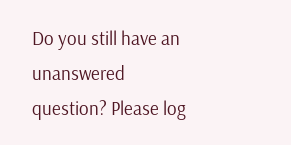Do you still have an unanswered question? Please log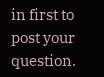in first to post your question.